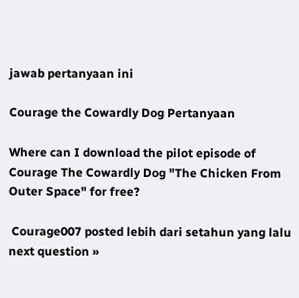jawab pertanyaan ini

Courage the Cowardly Dog Pertanyaan

Where can I download the pilot episode of Courage The Cowardly Dog "The Chicken From Outer Space" for free?

 Courage007 posted lebih dari setahun yang lalu
next question »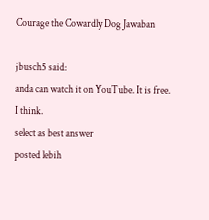Courage the Cowardly Dog Jawaban

jbusch5 said:
anda can watch it on YouTube. It is free. I think.
select as best answer
posted lebih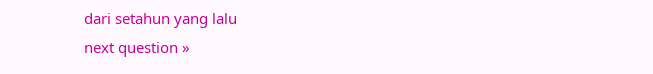dari setahun yang lalu
next question »